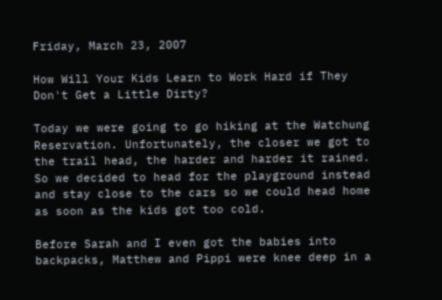Friday, March 23, 2007

How Will Your Kids Learn to Work Hard if They Don't Get a Little Dirty?

Today we were going to go hiking at the Watchung Reservation. Unfortunately, the closer we got to the trail head, the harder and harder it rained. So we decided to head for the playground instead and stay close to the cars so we could head home as soon as the kids got too cold.

Before Sarah and I even got the babies into backpacks, Matthew and Pippi were knee deep in a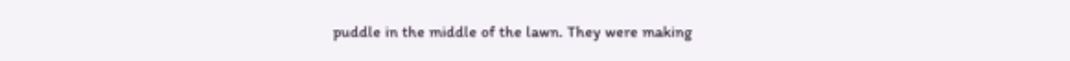puddle in the middle of the lawn. They were making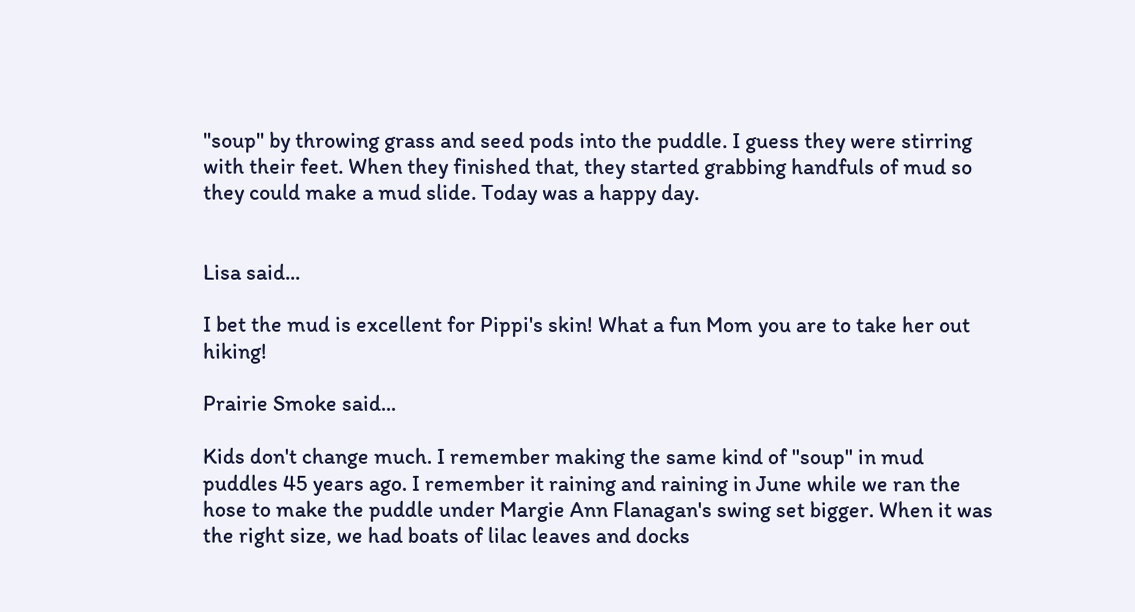"soup" by throwing grass and seed pods into the puddle. I guess they were stirring with their feet. When they finished that, they started grabbing handfuls of mud so they could make a mud slide. Today was a happy day.


Lisa said...

I bet the mud is excellent for Pippi's skin! What a fun Mom you are to take her out hiking!

Prairie Smoke said...

Kids don't change much. I remember making the same kind of "soup" in mud puddles 45 years ago. I remember it raining and raining in June while we ran the hose to make the puddle under Margie Ann Flanagan's swing set bigger. When it was the right size, we had boats of lilac leaves and docks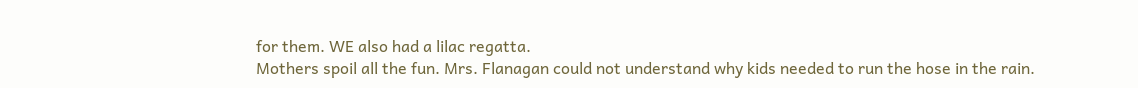for them. WE also had a lilac regatta.
Mothers spoil all the fun. Mrs. Flanagan could not understand why kids needed to run the hose in the rain.